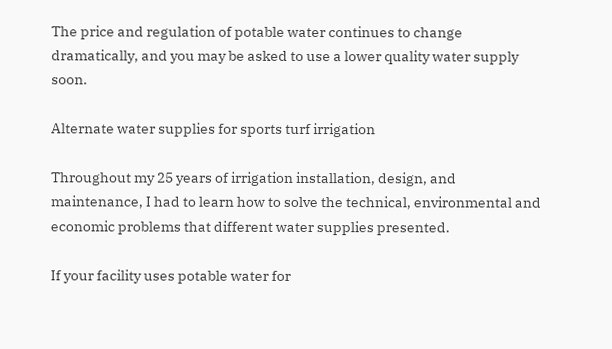The price and regulation of potable water continues to change dramatically, and you may be asked to use a lower quality water supply soon.

Alternate water supplies for sports turf irrigation

Throughout my 25 years of irrigation installation, design, and maintenance, I had to learn how to solve the technical, environmental and economic problems that different water supplies presented.

If your facility uses potable water for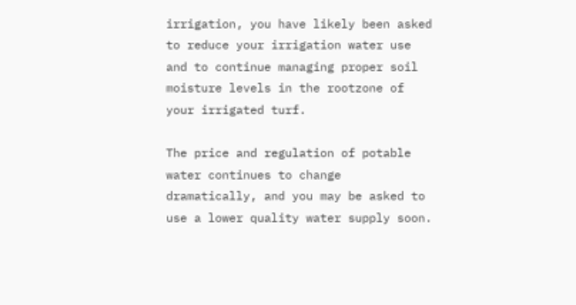irrigation, you have likely been asked to reduce your irrigation water use and to continue managing proper soil moisture levels in the rootzone of your irrigated turf.

The price and regulation of potable water continues to change dramatically, and you may be asked to use a lower quality water supply soon.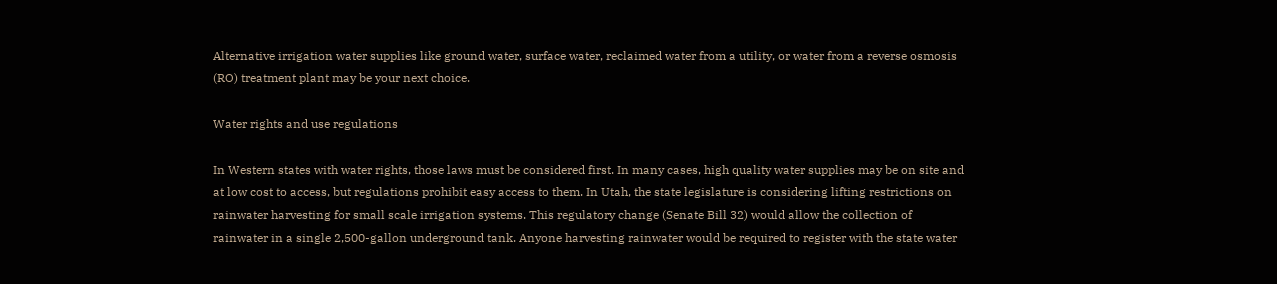Alternative irrigation water supplies like ground water, surface water, reclaimed water from a utility, or water from a reverse osmosis (RO) treatment plant may be your next choice.

Water rights and use regulations

In Western states with water rights, those laws must be considered first. In many cases, high quality water supplies may be on site and at low cost to access, but regulations prohibit easy access to them. In Utah, the state legislature is considering lifting restrictions on rainwater harvesting for small scale irrigation systems. This regulatory change (Senate Bill 32) would allow the collection of rainwater in a single 2,500-gallon underground tank. Anyone harvesting rainwater would be required to register with the state water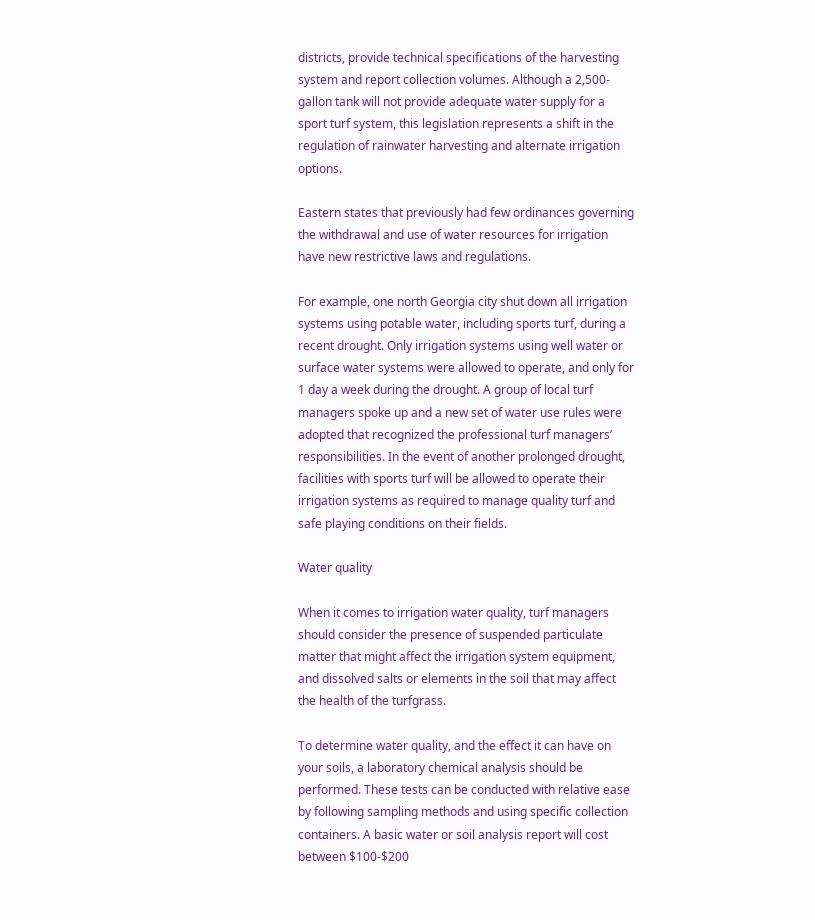districts, provide technical specifications of the harvesting system and report collection volumes. Although a 2,500-gallon tank will not provide adequate water supply for a sport turf system, this legislation represents a shift in the regulation of rainwater harvesting and alternate irrigation options.

Eastern states that previously had few ordinances governing the withdrawal and use of water resources for irrigation have new restrictive laws and regulations.

For example, one north Georgia city shut down all irrigation systems using potable water, including sports turf, during a recent drought. Only irrigation systems using well water or surface water systems were allowed to operate, and only for 1 day a week during the drought. A group of local turf managers spoke up and a new set of water use rules were adopted that recognized the professional turf managers’ responsibilities. In the event of another prolonged drought, facilities with sports turf will be allowed to operate their irrigation systems as required to manage quality turf and safe playing conditions on their fields.

Water quality

When it comes to irrigation water quality, turf managers should consider the presence of suspended particulate matter that might affect the irrigation system equipment, and dissolved salts or elements in the soil that may affect the health of the turfgrass.

To determine water quality, and the effect it can have on your soils, a laboratory chemical analysis should be performed. These tests can be conducted with relative ease by following sampling methods and using specific collection containers. A basic water or soil analysis report will cost between $100-$200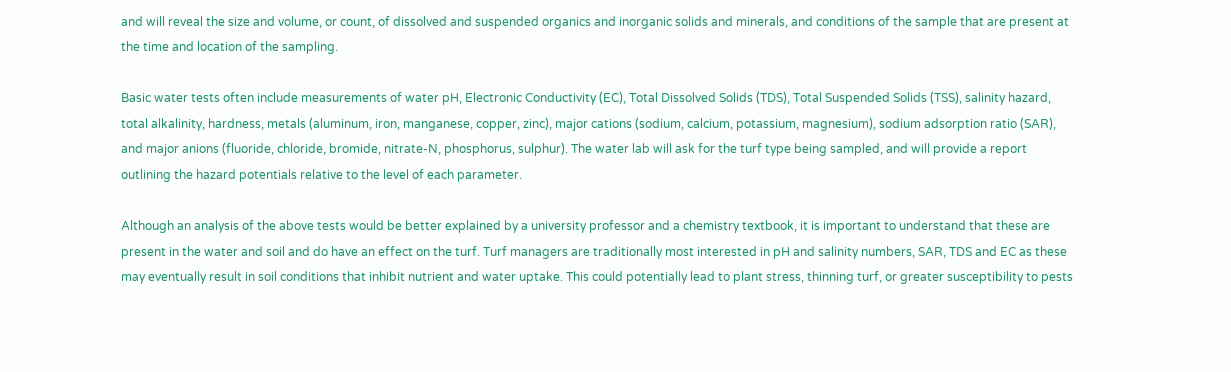and will reveal the size and volume, or count, of dissolved and suspended organics and inorganic solids and minerals, and conditions of the sample that are present at the time and location of the sampling.

Basic water tests often include measurements of water pH, Electronic Conductivity (EC), Total Dissolved Solids (TDS), Total Suspended Solids (TSS), salinity hazard, total alkalinity, hardness, metals (aluminum, iron, manganese, copper, zinc), major cations (sodium, calcium, potassium, magnesium), sodium adsorption ratio (SAR), and major anions (fluoride, chloride, bromide, nitrate-N, phosphorus, sulphur). The water lab will ask for the turf type being sampled, and will provide a report outlining the hazard potentials relative to the level of each parameter.

Although an analysis of the above tests would be better explained by a university professor and a chemistry textbook, it is important to understand that these are present in the water and soil and do have an effect on the turf. Turf managers are traditionally most interested in pH and salinity numbers, SAR, TDS and EC as these may eventually result in soil conditions that inhibit nutrient and water uptake. This could potentially lead to plant stress, thinning turf, or greater susceptibility to pests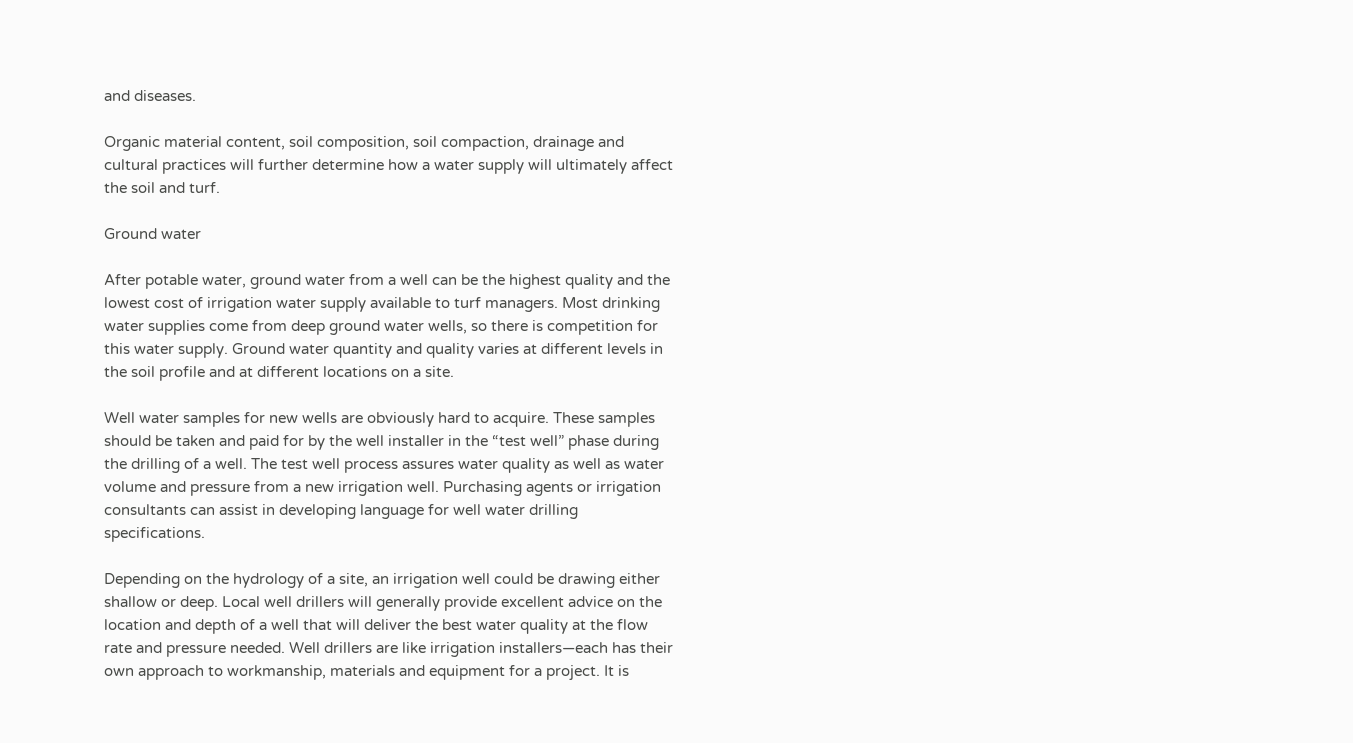and diseases.

Organic material content, soil composition, soil compaction, drainage and cultural practices will further determine how a water supply will ultimately affect the soil and turf.

Ground water

After potable water, ground water from a well can be the highest quality and the lowest cost of irrigation water supply available to turf managers. Most drinking water supplies come from deep ground water wells, so there is competition for this water supply. Ground water quantity and quality varies at different levels in the soil profile and at different locations on a site.

Well water samples for new wells are obviously hard to acquire. These samples should be taken and paid for by the well installer in the “test well” phase during the drilling of a well. The test well process assures water quality as well as water volume and pressure from a new irrigation well. Purchasing agents or irrigation consultants can assist in developing language for well water drilling specifications.

Depending on the hydrology of a site, an irrigation well could be drawing either shallow or deep. Local well drillers will generally provide excellent advice on the location and depth of a well that will deliver the best water quality at the flow rate and pressure needed. Well drillers are like irrigation installers—each has their own approach to workmanship, materials and equipment for a project. It is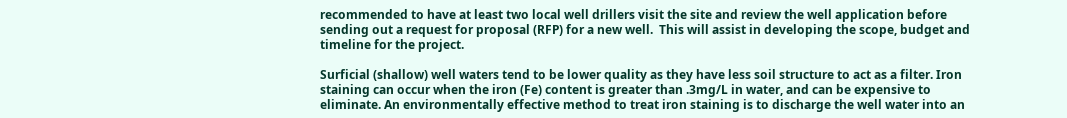recommended to have at least two local well drillers visit the site and review the well application before sending out a request for proposal (RFP) for a new well.  This will assist in developing the scope, budget and timeline for the project.

Surficial (shallow) well waters tend to be lower quality as they have less soil structure to act as a filter. Iron staining can occur when the iron (Fe) content is greater than .3mg/L in water, and can be expensive to eliminate. An environmentally effective method to treat iron staining is to discharge the well water into an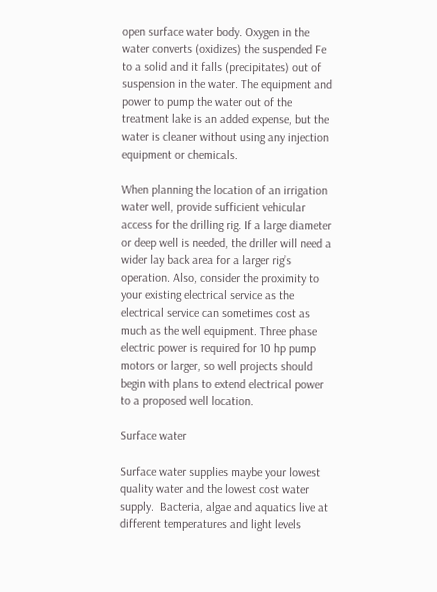open surface water body. Oxygen in the water converts (oxidizes) the suspended Fe to a solid and it falls (precipitates) out of suspension in the water. The equipment and power to pump the water out of the treatment lake is an added expense, but the water is cleaner without using any injection equipment or chemicals.

When planning the location of an irrigation water well, provide sufficient vehicular access for the drilling rig. If a large diameter or deep well is needed, the driller will need a wider lay back area for a larger rig’s operation. Also, consider the proximity to your existing electrical service as the electrical service can sometimes cost as much as the well equipment. Three phase electric power is required for 10 hp pump motors or larger, so well projects should begin with plans to extend electrical power to a proposed well location.

Surface water

Surface water supplies maybe your lowest quality water and the lowest cost water supply.  Bacteria, algae and aquatics live at different temperatures and light levels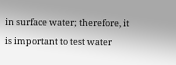in surface water; therefore, it is important to test water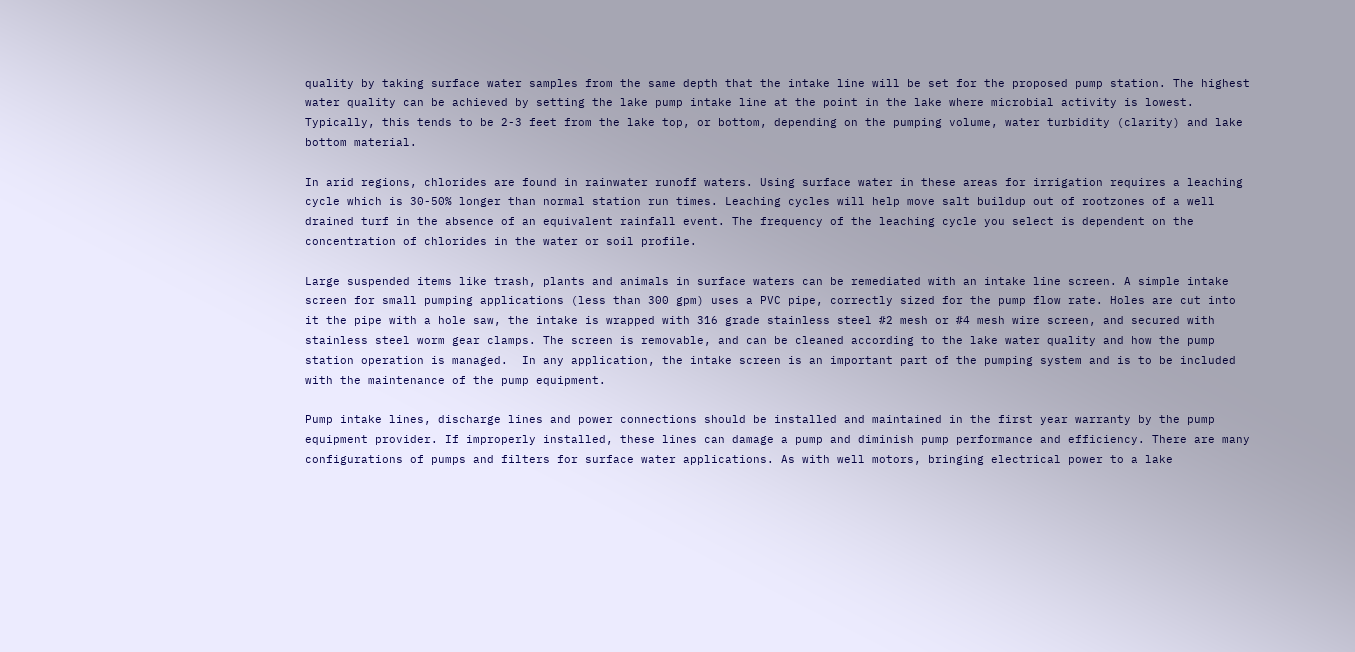quality by taking surface water samples from the same depth that the intake line will be set for the proposed pump station. The highest water quality can be achieved by setting the lake pump intake line at the point in the lake where microbial activity is lowest. Typically, this tends to be 2-3 feet from the lake top, or bottom, depending on the pumping volume, water turbidity (clarity) and lake bottom material.

In arid regions, chlorides are found in rainwater runoff waters. Using surface water in these areas for irrigation requires a leaching cycle which is 30-50% longer than normal station run times. Leaching cycles will help move salt buildup out of rootzones of a well drained turf in the absence of an equivalent rainfall event. The frequency of the leaching cycle you select is dependent on the concentration of chlorides in the water or soil profile.

Large suspended items like trash, plants and animals in surface waters can be remediated with an intake line screen. A simple intake screen for small pumping applications (less than 300 gpm) uses a PVC pipe, correctly sized for the pump flow rate. Holes are cut into it the pipe with a hole saw, the intake is wrapped with 316 grade stainless steel #2 mesh or #4 mesh wire screen, and secured with stainless steel worm gear clamps. The screen is removable, and can be cleaned according to the lake water quality and how the pump station operation is managed.  In any application, the intake screen is an important part of the pumping system and is to be included with the maintenance of the pump equipment.

Pump intake lines, discharge lines and power connections should be installed and maintained in the first year warranty by the pump equipment provider. If improperly installed, these lines can damage a pump and diminish pump performance and efficiency. There are many configurations of pumps and filters for surface water applications. As with well motors, bringing electrical power to a lake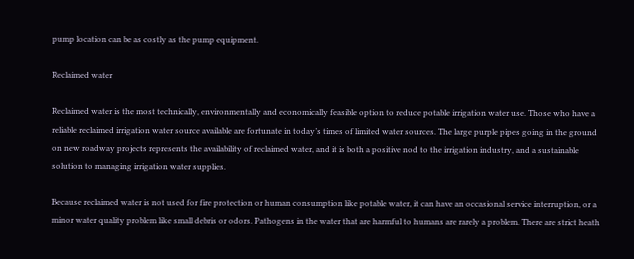pump location can be as costly as the pump equipment.

Reclaimed water

Reclaimed water is the most technically, environmentally and economically feasible option to reduce potable irrigation water use. Those who have a reliable reclaimed irrigation water source available are fortunate in today’s times of limited water sources. The large purple pipes going in the ground on new roadway projects represents the availability of reclaimed water, and it is both a positive nod to the irrigation industry, and a sustainable solution to managing irrigation water supplies.

Because reclaimed water is not used for fire protection or human consumption like potable water, it can have an occasional service interruption, or a minor water quality problem like small debris or odors. Pathogens in the water that are harmful to humans are rarely a problem. There are strict heath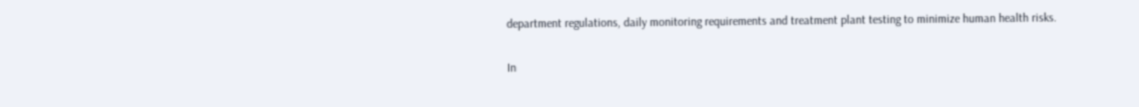department regulations, daily monitoring requirements and treatment plant testing to minimize human health risks.

In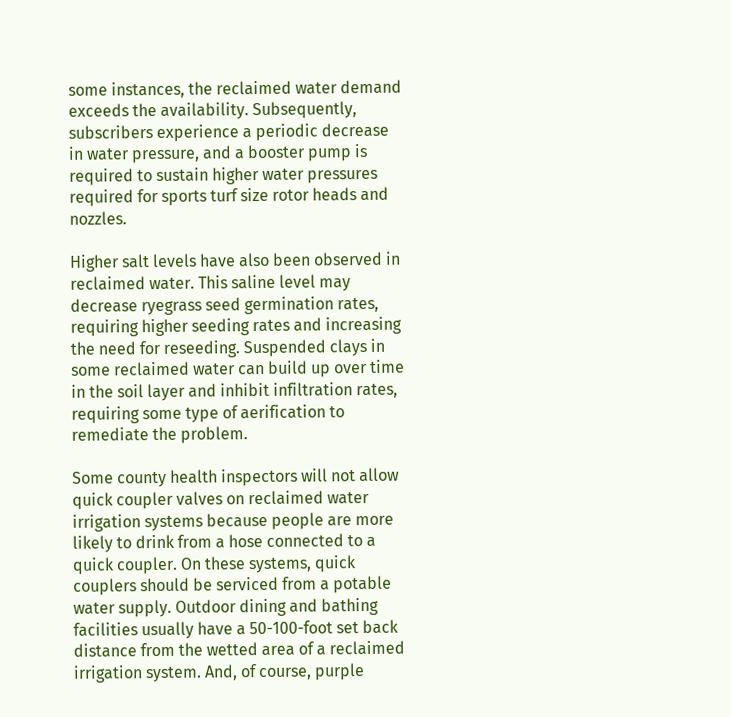some instances, the reclaimed water demand exceeds the availability. Subsequently, subscribers experience a periodic decrease in water pressure, and a booster pump is required to sustain higher water pressures required for sports turf size rotor heads and nozzles.

Higher salt levels have also been observed in reclaimed water. This saline level may decrease ryegrass seed germination rates, requiring higher seeding rates and increasing the need for reseeding. Suspended clays in some reclaimed water can build up over time in the soil layer and inhibit infiltration rates, requiring some type of aerification to remediate the problem.

Some county health inspectors will not allow quick coupler valves on reclaimed water irrigation systems because people are more likely to drink from a hose connected to a quick coupler. On these systems, quick couplers should be serviced from a potable water supply. Outdoor dining and bathing facilities usually have a 50-100-foot set back distance from the wetted area of a reclaimed irrigation system. And, of course, purple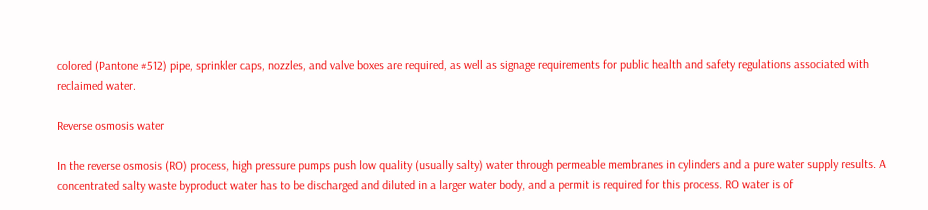colored (Pantone #512) pipe, sprinkler caps, nozzles, and valve boxes are required, as well as signage requirements for public health and safety regulations associated with reclaimed water.

Reverse osmosis water

In the reverse osmosis (RO) process, high pressure pumps push low quality (usually salty) water through permeable membranes in cylinders and a pure water supply results. A concentrated salty waste byproduct water has to be discharged and diluted in a larger water body, and a permit is required for this process. RO water is of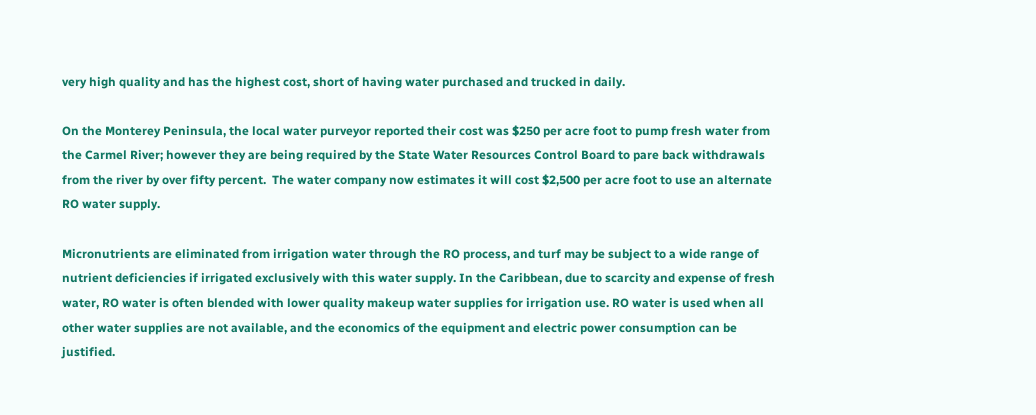very high quality and has the highest cost, short of having water purchased and trucked in daily.

On the Monterey Peninsula, the local water purveyor reported their cost was $250 per acre foot to pump fresh water from the Carmel River; however they are being required by the State Water Resources Control Board to pare back withdrawals from the river by over fifty percent.  The water company now estimates it will cost $2,500 per acre foot to use an alternate RO water supply.

Micronutrients are eliminated from irrigation water through the RO process, and turf may be subject to a wide range of nutrient deficiencies if irrigated exclusively with this water supply. In the Caribbean, due to scarcity and expense of fresh water, RO water is often blended with lower quality makeup water supplies for irrigation use. RO water is used when all other water supplies are not available, and the economics of the equipment and electric power consumption can be justified.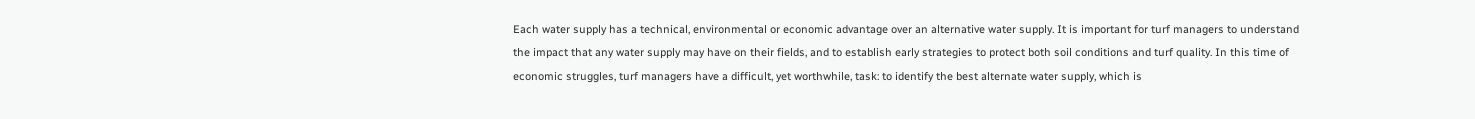Each water supply has a technical, environmental or economic advantage over an alternative water supply. It is important for turf managers to understand the impact that any water supply may have on their fields, and to establish early strategies to protect both soil conditions and turf quality. In this time of economic struggles, turf managers have a difficult, yet worthwhile, task: to identify the best alternate water supply, which is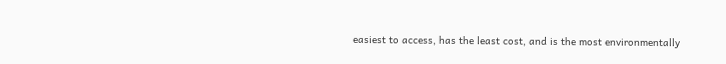easiest to access, has the least cost, and is the most environmentally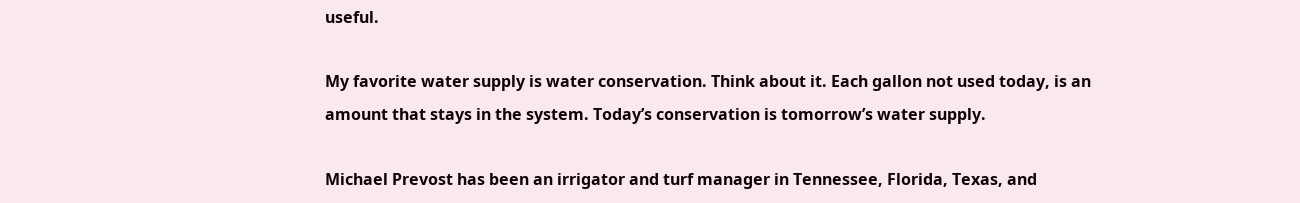useful.

My favorite water supply is water conservation. Think about it. Each gallon not used today, is an amount that stays in the system. Today’s conservation is tomorrow’s water supply.

Michael Prevost has been an irrigator and turf manager in Tennessee, Florida, Texas, and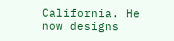California. He now designs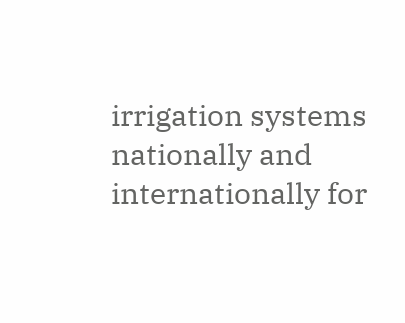irrigation systems nationally and internationally for